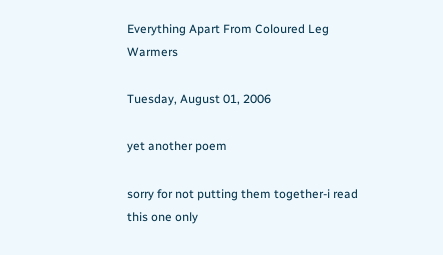Everything Apart From Coloured Leg Warmers

Tuesday, August 01, 2006

yet another poem

sorry for not putting them together-i read this one only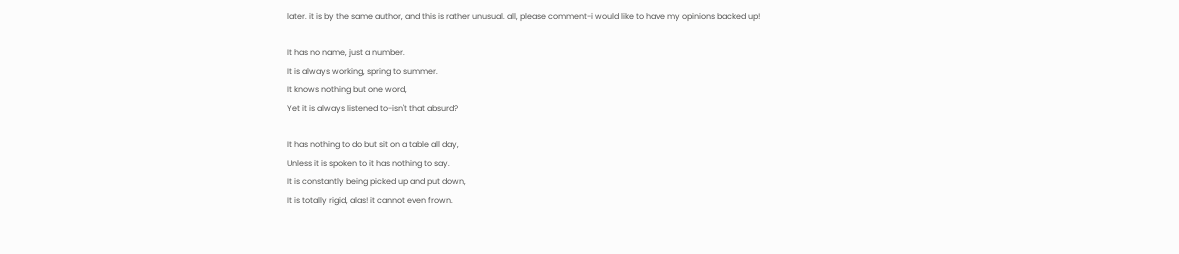later. it is by the same author, and this is rather unusual. all, please comment-i would like to have my opinions backed up!

It has no name, just a number.
It is always working, spring to summer.
It knows nothing but one word,
Yet it is always listened to-isn't that absurd?

It has nothing to do but sit on a table all day,
Unless it is spoken to it has nothing to say.
It is constantly being picked up and put down,
It is totally rigid, alas! it cannot even frown.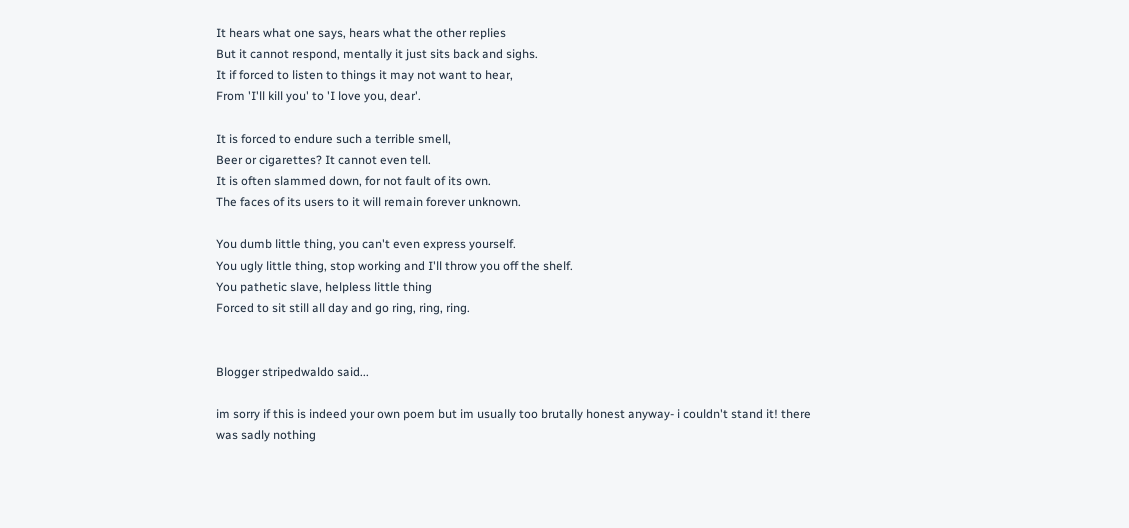It hears what one says, hears what the other replies
But it cannot respond, mentally it just sits back and sighs.
It if forced to listen to things it may not want to hear,
From 'I'll kill you' to 'I love you, dear'.

It is forced to endure such a terrible smell,
Beer or cigarettes? It cannot even tell.
It is often slammed down, for not fault of its own.
The faces of its users to it will remain forever unknown.

You dumb little thing, you can't even express yourself.
You ugly little thing, stop working and I'll throw you off the shelf.
You pathetic slave, helpless little thing
Forced to sit still all day and go ring, ring, ring.


Blogger stripedwaldo said...

im sorry if this is indeed your own poem but im usually too brutally honest anyway- i couldn't stand it! there was sadly nothing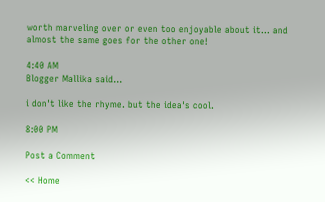worth marveling over or even too enjoyable about it... and almost the same goes for the other one!

4:40 AM
Blogger Mallika said...

i don't like the rhyme. but the idea's cool.

8:00 PM

Post a Comment

<< Home